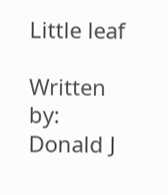Little leaf

Written by: Donald J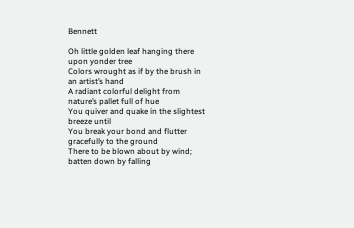Bennett

Oh little golden leaf hanging there upon yonder tree
Colors wrought as if by the brush in an artist’s hand
A radiant colorful delight from nature’s pallet full of hue
You quiver and quake in the slightest breeze until
You break your bond and flutter gracefully to the ground
There to be blown about by wind; batten down by falling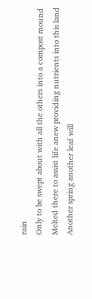rain
Only to be swept about with all the others into a compost mound
Melted there to assist life anew providing nutrients into this land
Another spring another leaf will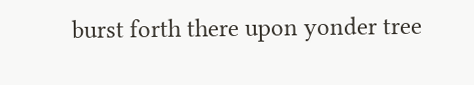burst forth there upon yonder tree